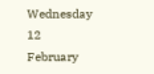Wednesday 12 February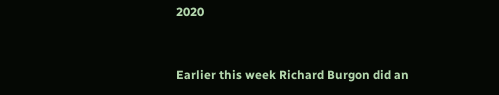2020


Earlier this week Richard Burgon did an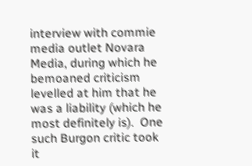interview with commie media outlet Novara Media, during which he bemoaned criticism levelled at him that he was a liability (which he most definitely is).  One such Burgon critic took it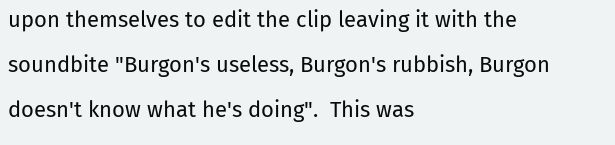upon themselves to edit the clip leaving it with the soundbite "Burgon's useless, Burgon's rubbish, Burgon doesn't know what he's doing".  This was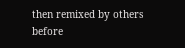then remixed by others before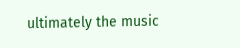ultimately the music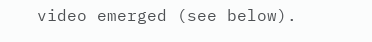video emerged (see below).